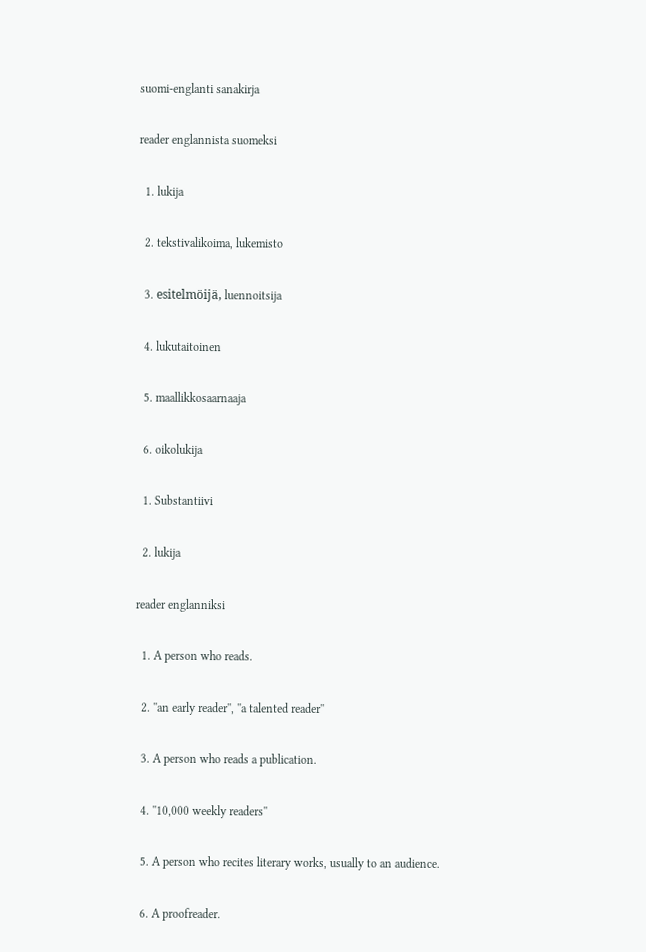suomi-englanti sanakirja

reader englannista suomeksi

  1. lukija

  2. tekstivalikoima, lukemisto

  3. esitelmöijä, luennoitsija

  4. lukutaitoinen

  5. maallikkosaarnaaja

  6. oikolukija

  1. Substantiivi

  2. lukija

reader englanniksi

  1. A person who reads.

  2. ''an early reader'', ''a talented reader''

  3. A person who reads a publication.

  4. ''10,000 weekly readers''

  5. A person who recites literary works, usually to an audience.

  6. A proofreader.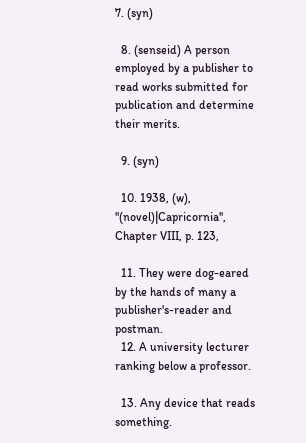7. (syn)

  8. (senseid) A person employed by a publisher to read works submitted for publication and determine their merits.

  9. (syn)

  10. 1938, (w), ''(novel)|Capricornia'', Chapter VIII, p. 123,

  11. They were dog-eared by the hands of many a publisher's-reader and postman.
  12. A university lecturer ranking below a professor.

  13. Any device that reads something.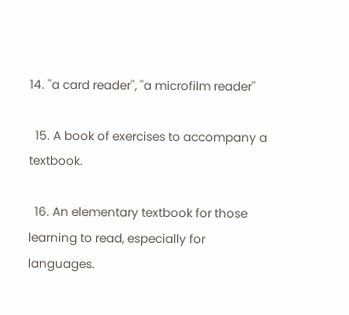14. ''a card reader'', ''a microfilm reader''

  15. A book of exercises to accompany a textbook.

  16. An elementary textbook for those learning to read, especially for languages.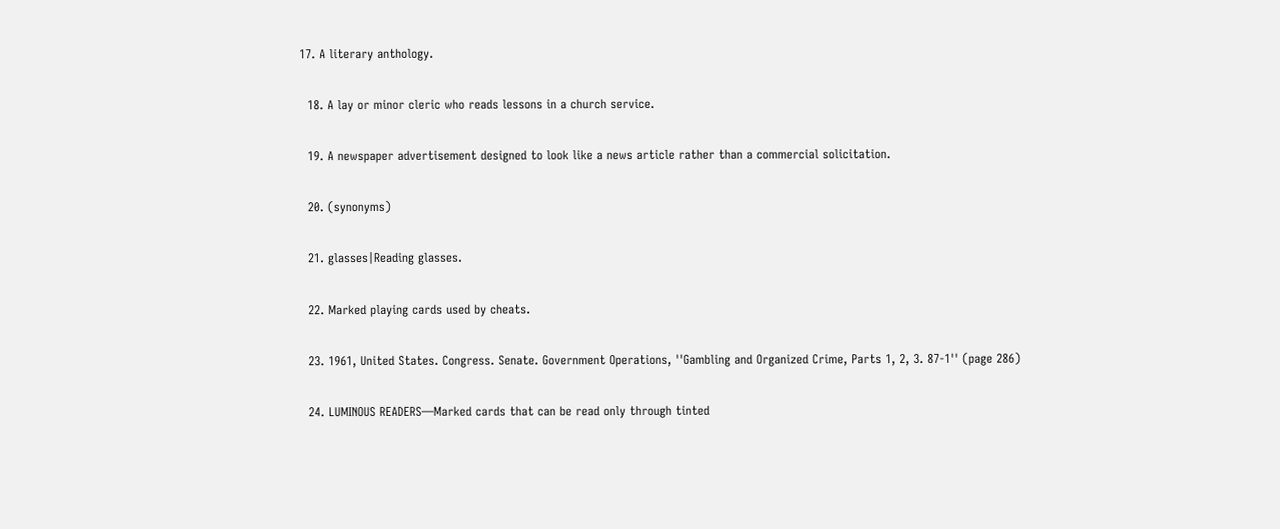17. A literary anthology.

  18. A lay or minor cleric who reads lessons in a church service.

  19. A newspaper advertisement designed to look like a news article rather than a commercial solicitation.

  20. (synonyms)

  21. glasses|Reading glasses.

  22. Marked playing cards used by cheats.

  23. 1961, United States. Congress. Senate. Government Operations, ''Gambling and Organized Crime, Parts 1, 2, 3. 87-1'' (page 286)

  24. LUMINOUS READERS—Marked cards that can be read only through tinted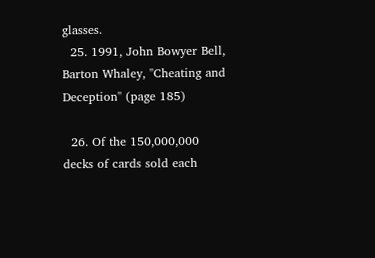glasses.
  25. 1991, John Bowyer Bell, Barton Whaley, ''Cheating and Deception'' (page 185)

  26. Of the 150,000,000 decks of cards sold each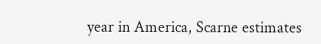year in America, Scarne estimates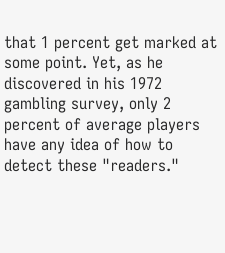that 1 percent get marked at some point. Yet, as he discovered in his 1972 gambling survey, only 2 percent of average players have any idea of how to detect these "readers."